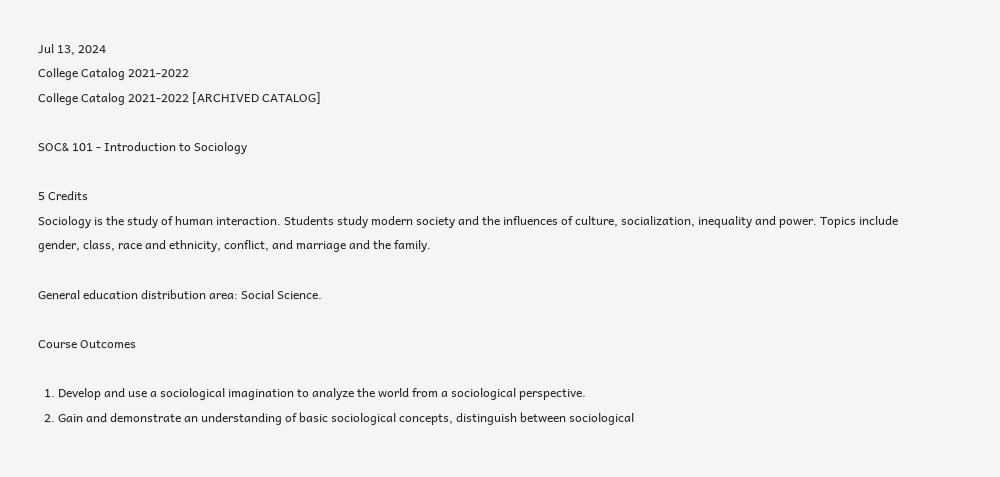Jul 13, 2024
College Catalog 2021-2022
College Catalog 2021-2022 [ARCHIVED CATALOG]

SOC& 101 - Introduction to Sociology

5 Credits
Sociology is the study of human interaction. Students study modern society and the influences of culture, socialization, inequality and power. Topics include gender, class, race and ethnicity, conflict, and marriage and the family.

General education distribution area: Social Science.

Course Outcomes

  1. Develop and use a sociological imagination to analyze the world from a sociological perspective.
  2. Gain and demonstrate an understanding of basic sociological concepts, distinguish between sociological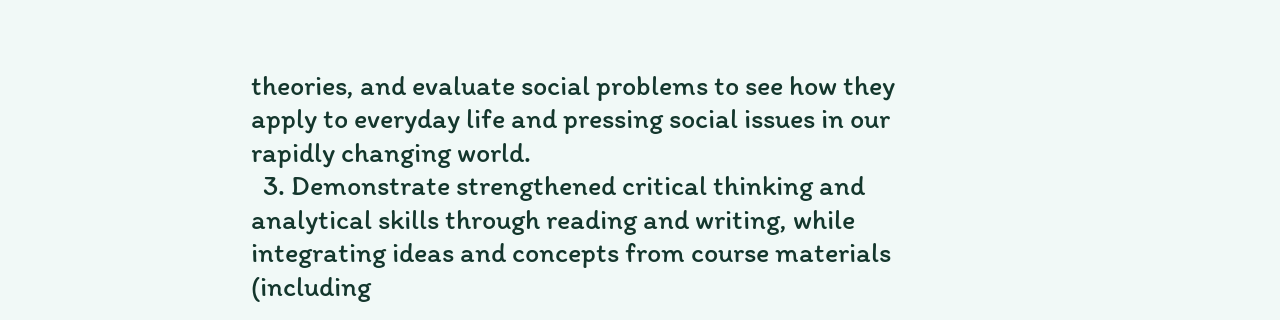theories, and evaluate social problems to see how they apply to everyday life and pressing social issues in our rapidly changing world.
  3. Demonstrate strengthened critical thinking and analytical skills through reading and writing, while integrating ideas and concepts from course materials (including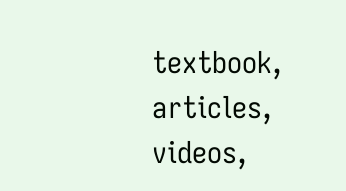textbook, articles, videos,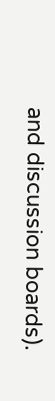and discussion boards).